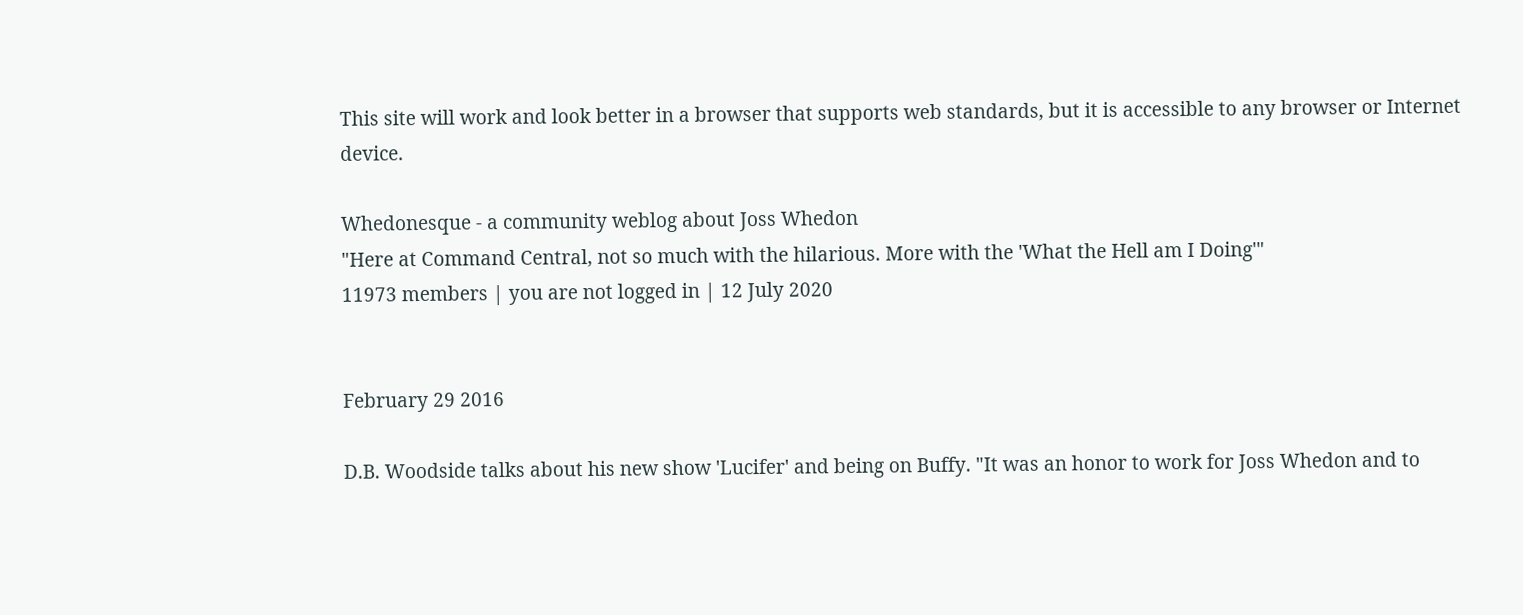This site will work and look better in a browser that supports web standards, but it is accessible to any browser or Internet device.

Whedonesque - a community weblog about Joss Whedon
"Here at Command Central, not so much with the hilarious. More with the 'What the Hell am I Doing'"
11973 members | you are not logged in | 12 July 2020


February 29 2016

D.B. Woodside talks about his new show 'Lucifer' and being on Buffy. "It was an honor to work for Joss Whedon and to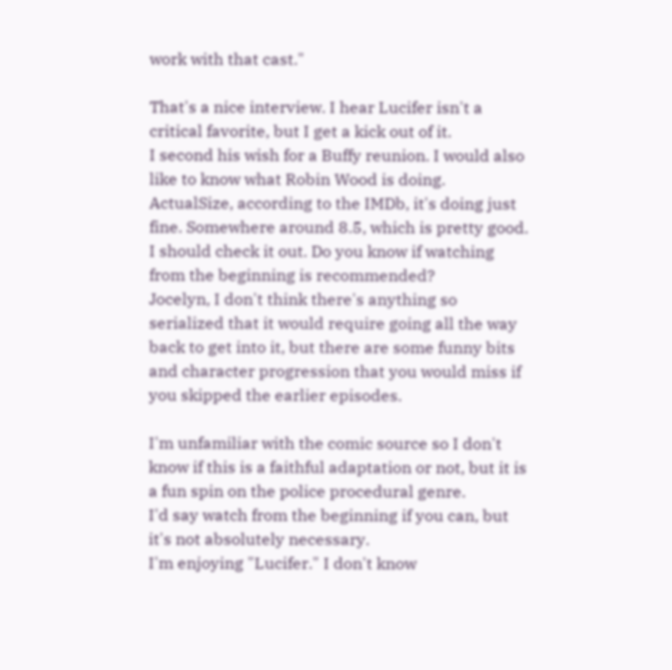work with that cast."

That's a nice interview. I hear Lucifer isn't a critical favorite, but I get a kick out of it.
I second his wish for a Buffy reunion. I would also like to know what Robin Wood is doing.
ActualSize, according to the IMDb, it's doing just fine. Somewhere around 8.5, which is pretty good. I should check it out. Do you know if watching from the beginning is recommended?
Jocelyn, I don't think there's anything so serialized that it would require going all the way back to get into it, but there are some funny bits and character progression that you would miss if you skipped the earlier episodes.

I'm unfamiliar with the comic source so I don't know if this is a faithful adaptation or not, but it is a fun spin on the police procedural genre.
I'd say watch from the beginning if you can, but it's not absolutely necessary.
I'm enjoying "Lucifer." I don't know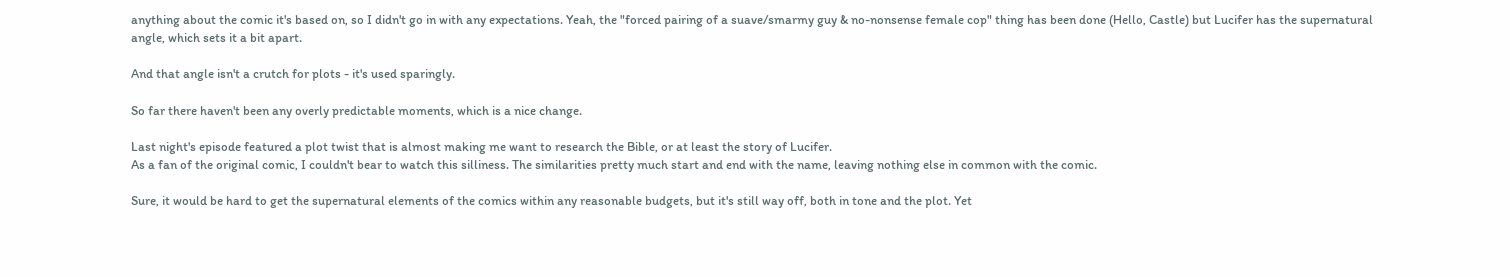anything about the comic it's based on, so I didn't go in with any expectations. Yeah, the "forced pairing of a suave/smarmy guy & no-nonsense female cop" thing has been done (Hello, Castle) but Lucifer has the supernatural angle, which sets it a bit apart.

And that angle isn't a crutch for plots - it's used sparingly.

So far there haven't been any overly predictable moments, which is a nice change.

Last night's episode featured a plot twist that is almost making me want to research the Bible, or at least the story of Lucifer.
As a fan of the original comic, I couldn't bear to watch this silliness. The similarities pretty much start and end with the name, leaving nothing else in common with the comic.

Sure, it would be hard to get the supernatural elements of the comics within any reasonable budgets, but it's still way off, both in tone and the plot. Yet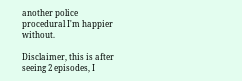another police procedural I'm happier without.

Disclaimer, this is after seeing 2 episodes, I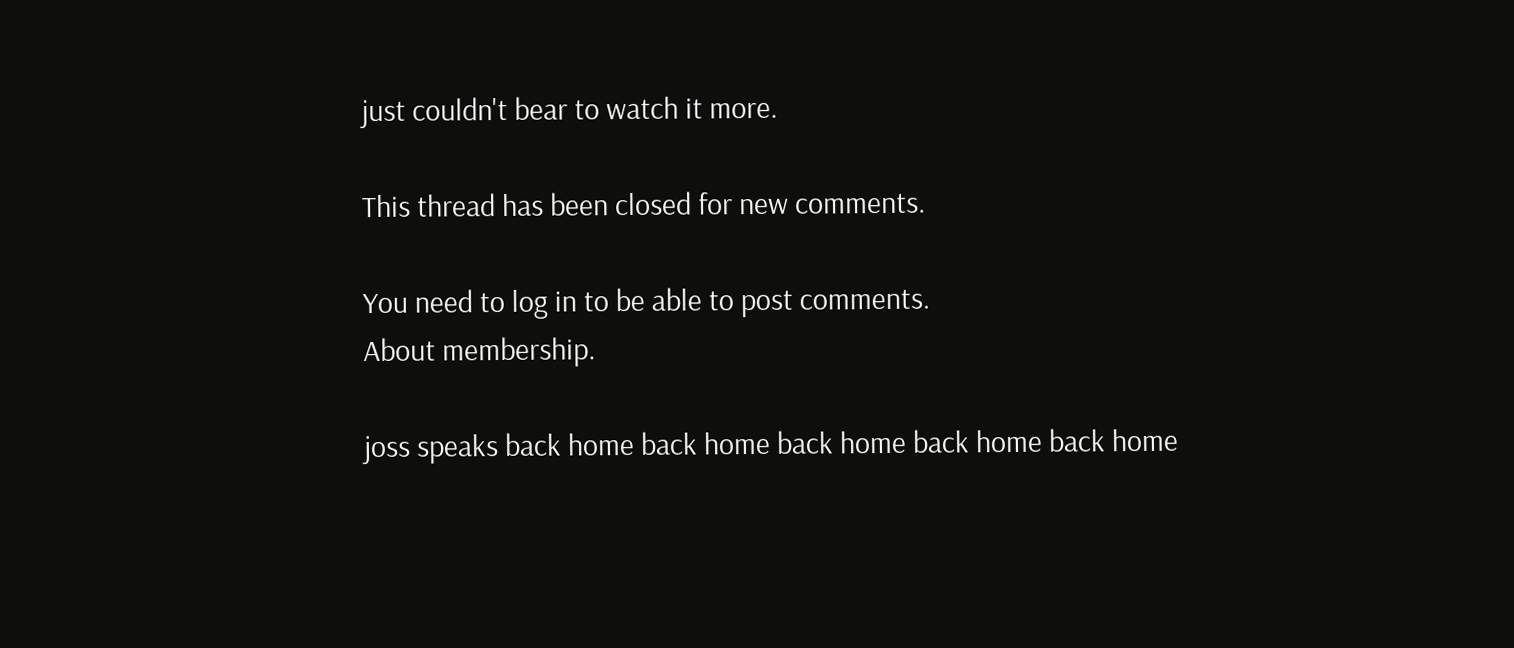just couldn't bear to watch it more.

This thread has been closed for new comments.

You need to log in to be able to post comments.
About membership.

joss speaks back home back home back home back home back home